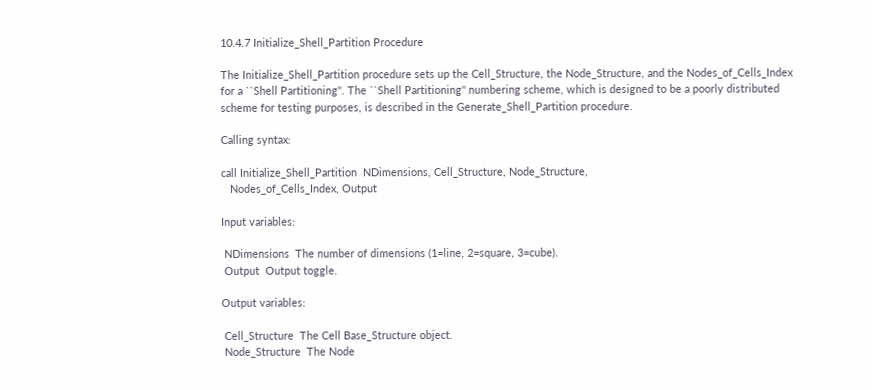10.4.7 Initialize_Shell_Partition Procedure

The Initialize_Shell_Partition procedure sets up the Cell_Structure, the Node_Structure, and the Nodes_of_Cells_Index for a ``Shell Partitioning''. The ``Shell Partitioning'' numbering scheme, which is designed to be a poorly distributed scheme for testing purposes, is described in the Generate_Shell_Partition procedure.

Calling syntax:

call Initialize_Shell_Partition  NDimensions, Cell_Structure, Node_Structure,
   Nodes_of_Cells_Index, Output

Input variables:

 NDimensions  The number of dimensions (1=line, 2=square, 3=cube).
 Output  Output toggle.

Output variables:

 Cell_Structure  The Cell Base_Structure object.
 Node_Structure  The Node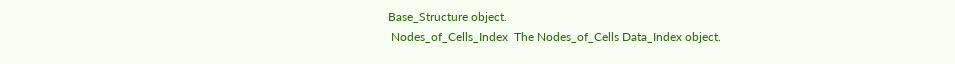Base_Structure object.
 Nodes_of_Cells_Index  The Nodes_of_Cells Data_Index object.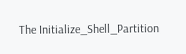The Initialize_Shell_Partition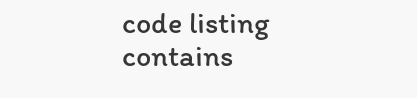code listing contains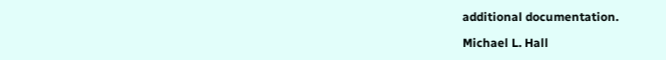additional documentation.

Michael L. Hall